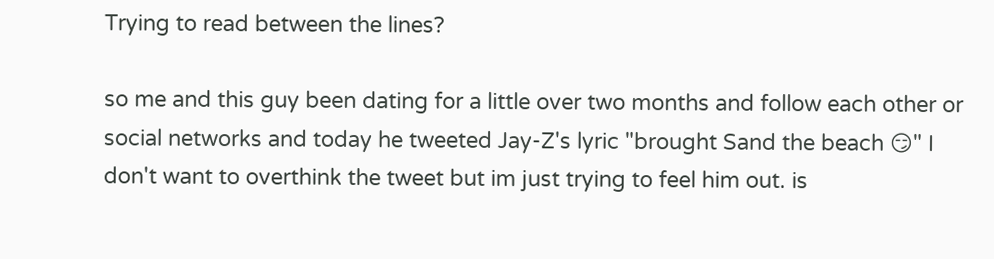Trying to read between the lines?

so me and this guy been dating for a little over two months and follow each other or social networks and today he tweeted Jay-Z's lyric "brought Sand the beach 😏" I don't want to overthink the tweet but im just trying to feel him out. is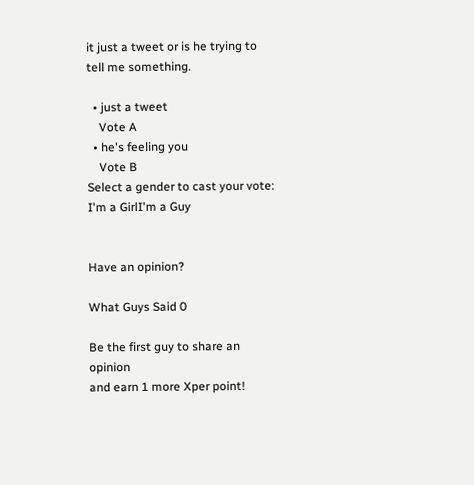it just a tweet or is he trying to tell me something.

  • just a tweet
    Vote A
  • he's feeling you
    Vote B
Select a gender to cast your vote:
I'm a GirlI'm a Guy


Have an opinion?

What Guys Said 0

Be the first guy to share an opinion
and earn 1 more Xper point!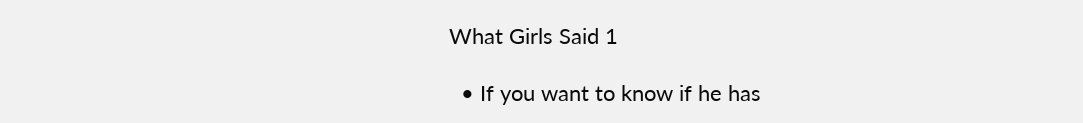What Girls Said 1

  • If you want to know if he has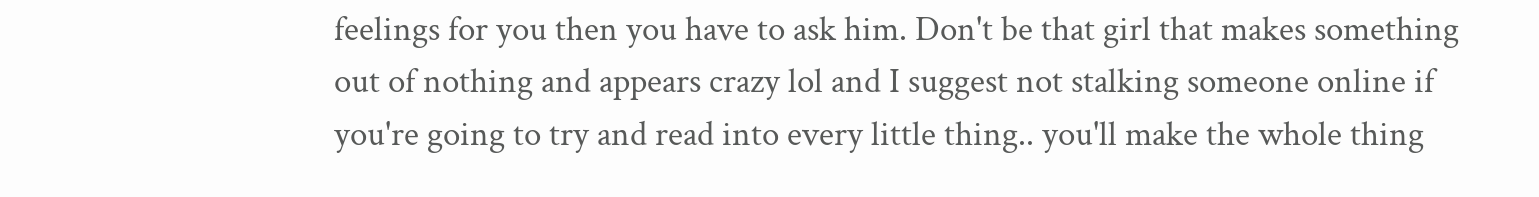feelings for you then you have to ask him. Don't be that girl that makes something out of nothing and appears crazy lol and I suggest not stalking someone online if you're going to try and read into every little thing.. you'll make the whole thing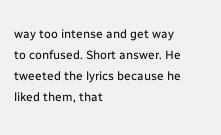way too intense and get way to confused. Short answer. He tweeted the lyrics because he liked them, that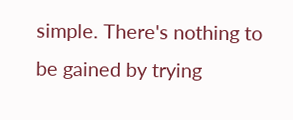simple. There's nothing to be gained by trying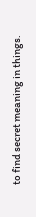to find secret meaning in things.